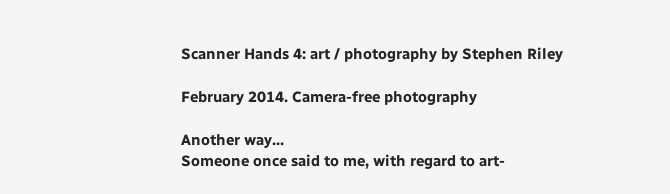Scanner Hands 4: art / photography by Stephen Riley

February 2014. Camera-free photography

Another way...
Someone once said to me, with regard to art-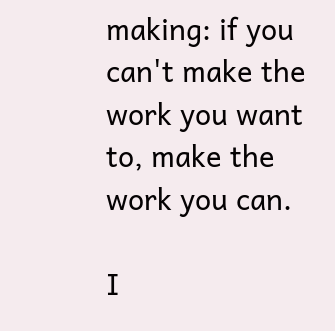making: if you can't make the work you want to, make the work you can.

I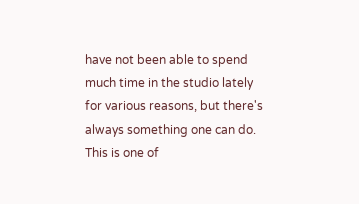have not been able to spend much time in the studio lately for various reasons, but there's always something one can do. This is one of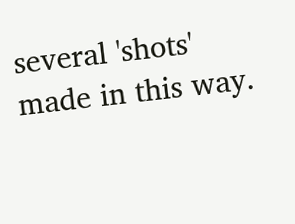several 'shots' made in this way.